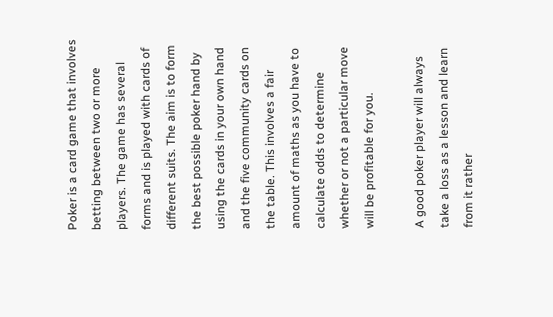Poker is a card game that involves betting between two or more players. The game has several forms and is played with cards of different suits. The aim is to form the best possible poker hand by using the cards in your own hand and the five community cards on the table. This involves a fair amount of maths as you have to calculate odds to determine whether or not a particular move will be profitable for you.

A good poker player will always take a loss as a lesson and learn from it rather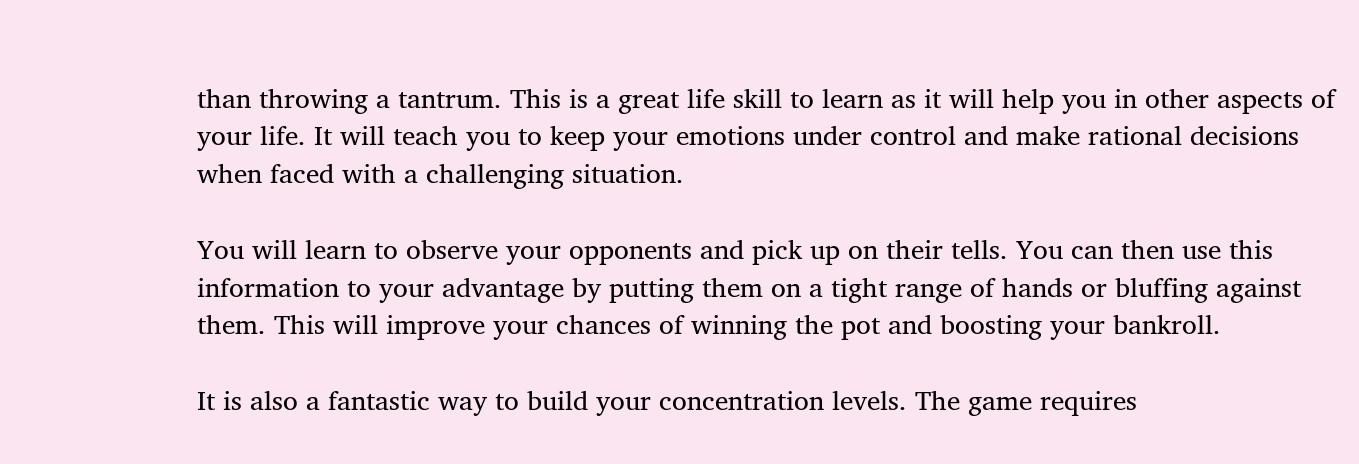than throwing a tantrum. This is a great life skill to learn as it will help you in other aspects of your life. It will teach you to keep your emotions under control and make rational decisions when faced with a challenging situation.

You will learn to observe your opponents and pick up on their tells. You can then use this information to your advantage by putting them on a tight range of hands or bluffing against them. This will improve your chances of winning the pot and boosting your bankroll.

It is also a fantastic way to build your concentration levels. The game requires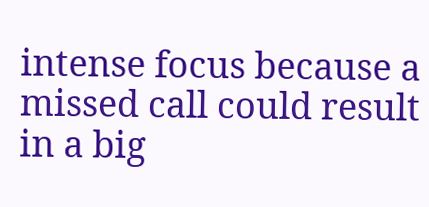intense focus because a missed call could result in a big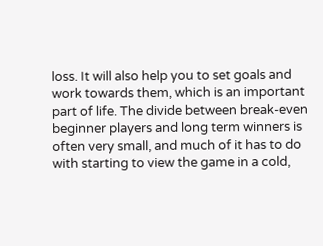loss. It will also help you to set goals and work towards them, which is an important part of life. The divide between break-even beginner players and long term winners is often very small, and much of it has to do with starting to view the game in a cold,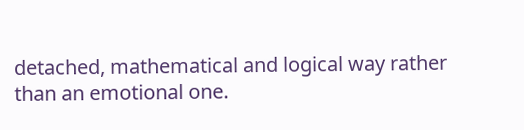detached, mathematical and logical way rather than an emotional one.